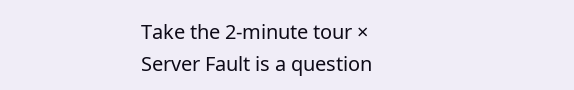Take the 2-minute tour ×
Server Fault is a question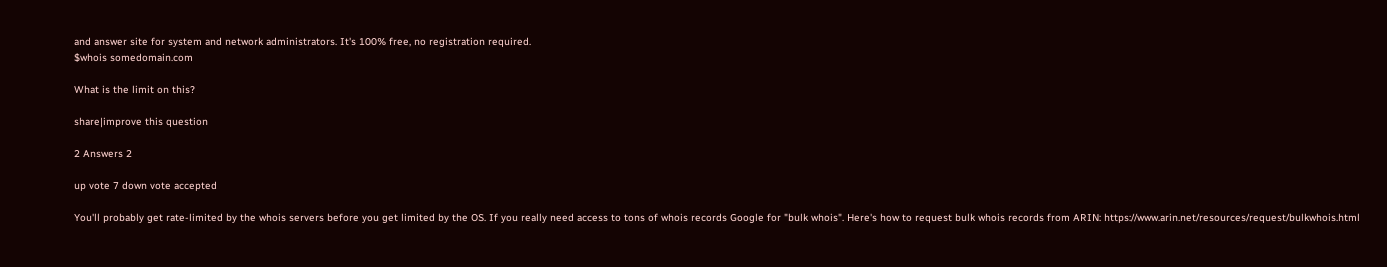and answer site for system and network administrators. It's 100% free, no registration required.
$whois somedomain.com

What is the limit on this?

share|improve this question

2 Answers 2

up vote 7 down vote accepted

You'll probably get rate-limited by the whois servers before you get limited by the OS. If you really need access to tons of whois records Google for "bulk whois". Here's how to request bulk whois records from ARIN: https://www.arin.net/resources/request/bulkwhois.html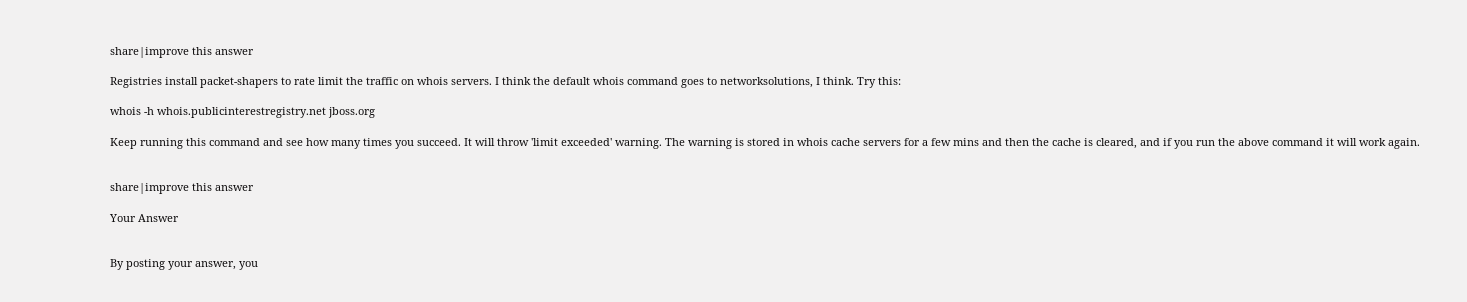share|improve this answer

Registries install packet-shapers to rate limit the traffic on whois servers. I think the default whois command goes to networksolutions, I think. Try this:

whois -h whois.publicinterestregistry.net jboss.org

Keep running this command and see how many times you succeed. It will throw 'limit exceeded' warning. The warning is stored in whois cache servers for a few mins and then the cache is cleared, and if you run the above command it will work again.


share|improve this answer

Your Answer


By posting your answer, you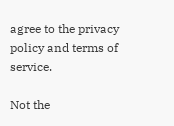agree to the privacy policy and terms of service.

Not the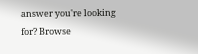answer you're looking for? Browse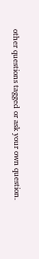other questions tagged or ask your own question.